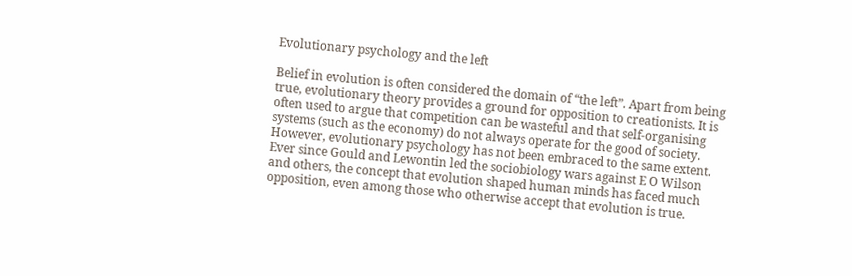Evolutionary psychology and the left

Belief in evolution is often considered the domain of “the left”. Apart from being true, evolutionary theory provides a ground for opposition to creationists. It is often used to argue that competition can be wasteful and that self-organising systems (such as the economy) do not always operate for the good of society. However, evolutionary psychology has not been embraced to the same extent. Ever since Gould and Lewontin led the sociobiology wars against E O Wilson and others, the concept that evolution shaped human minds has faced much opposition, even among those who otherwise accept that evolution is true.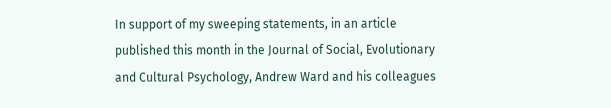In support of my sweeping statements, in an article published this month in the Journal of Social, Evolutionary and Cultural Psychology, Andrew Ward and his colleagues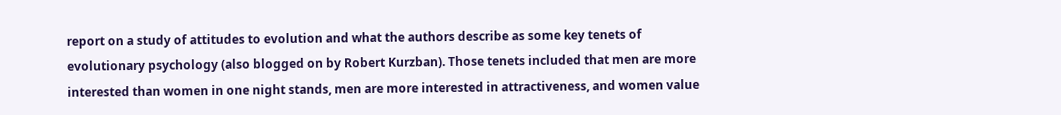report on a study of attitudes to evolution and what the authors describe as some key tenets of evolutionary psychology (also blogged on by Robert Kurzban). Those tenets included that men are more interested than women in one night stands, men are more interested in attractiveness, and women value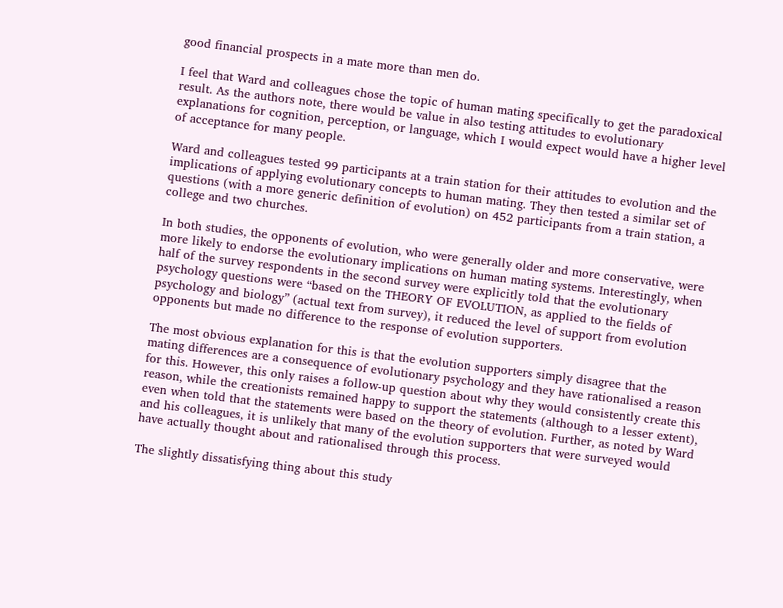good financial prospects in a mate more than men do.

I feel that Ward and colleagues chose the topic of human mating specifically to get the paradoxical result. As the authors note, there would be value in also testing attitudes to evolutionary explanations for cognition, perception, or language, which I would expect would have a higher level of acceptance for many people.

Ward and colleagues tested 99 participants at a train station for their attitudes to evolution and the implications of applying evolutionary concepts to human mating. They then tested a similar set of questions (with a more generic definition of evolution) on 452 participants from a train station, a college and two churches.

In both studies, the opponents of evolution, who were generally older and more conservative, were more likely to endorse the evolutionary implications on human mating systems. Interestingly, when half of the survey respondents in the second survey were explicitly told that the evolutionary psychology questions were “based on the THEORY OF EVOLUTION, as applied to the fields of psychology and biology” (actual text from survey), it reduced the level of support from evolution opponents but made no difference to the response of evolution supporters.

The most obvious explanation for this is that the evolution supporters simply disagree that the mating differences are a consequence of evolutionary psychology and they have rationalised a reason for this. However, this only raises a follow-up question about why they would consistently create this reason, while the creationists remained happy to support the statements (although to a lesser extent), even when told that the statements were based on the theory of evolution. Further, as noted by Ward and his colleagues, it is unlikely that many of the evolution supporters that were surveyed would have actually thought about and rationalised through this process.

The slightly dissatisfying thing about this study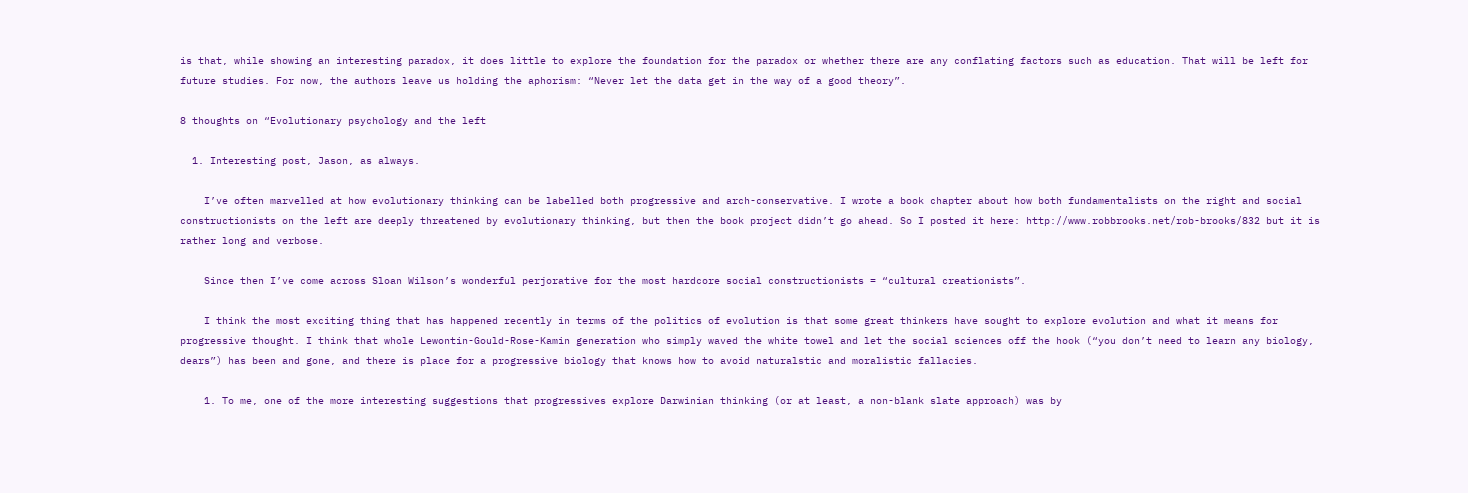is that, while showing an interesting paradox, it does little to explore the foundation for the paradox or whether there are any conflating factors such as education. That will be left for future studies. For now, the authors leave us holding the aphorism: “Never let the data get in the way of a good theory”.

8 thoughts on “Evolutionary psychology and the left

  1. Interesting post, Jason, as always.

    I’ve often marvelled at how evolutionary thinking can be labelled both progressive and arch-conservative. I wrote a book chapter about how both fundamentalists on the right and social constructionists on the left are deeply threatened by evolutionary thinking, but then the book project didn’t go ahead. So I posted it here: http://www.robbrooks.net/rob-brooks/832 but it is rather long and verbose.

    Since then I’ve come across Sloan Wilson’s wonderful perjorative for the most hardcore social constructionists = “cultural creationists”.

    I think the most exciting thing that has happened recently in terms of the politics of evolution is that some great thinkers have sought to explore evolution and what it means for progressive thought. I think that whole Lewontin-Gould-Rose-Kamin generation who simply waved the white towel and let the social sciences off the hook (“you don’t need to learn any biology, dears”) has been and gone, and there is place for a progressive biology that knows how to avoid naturalstic and moralistic fallacies.

    1. To me, one of the more interesting suggestions that progressives explore Darwinian thinking (or at least, a non-blank slate approach) was by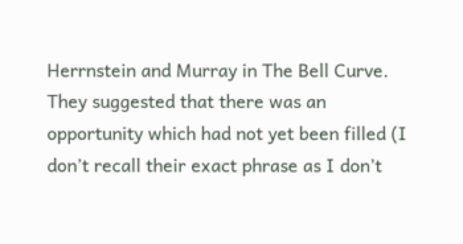Herrnstein and Murray in The Bell Curve. They suggested that there was an opportunity which had not yet been filled (I don’t recall their exact phrase as I don’t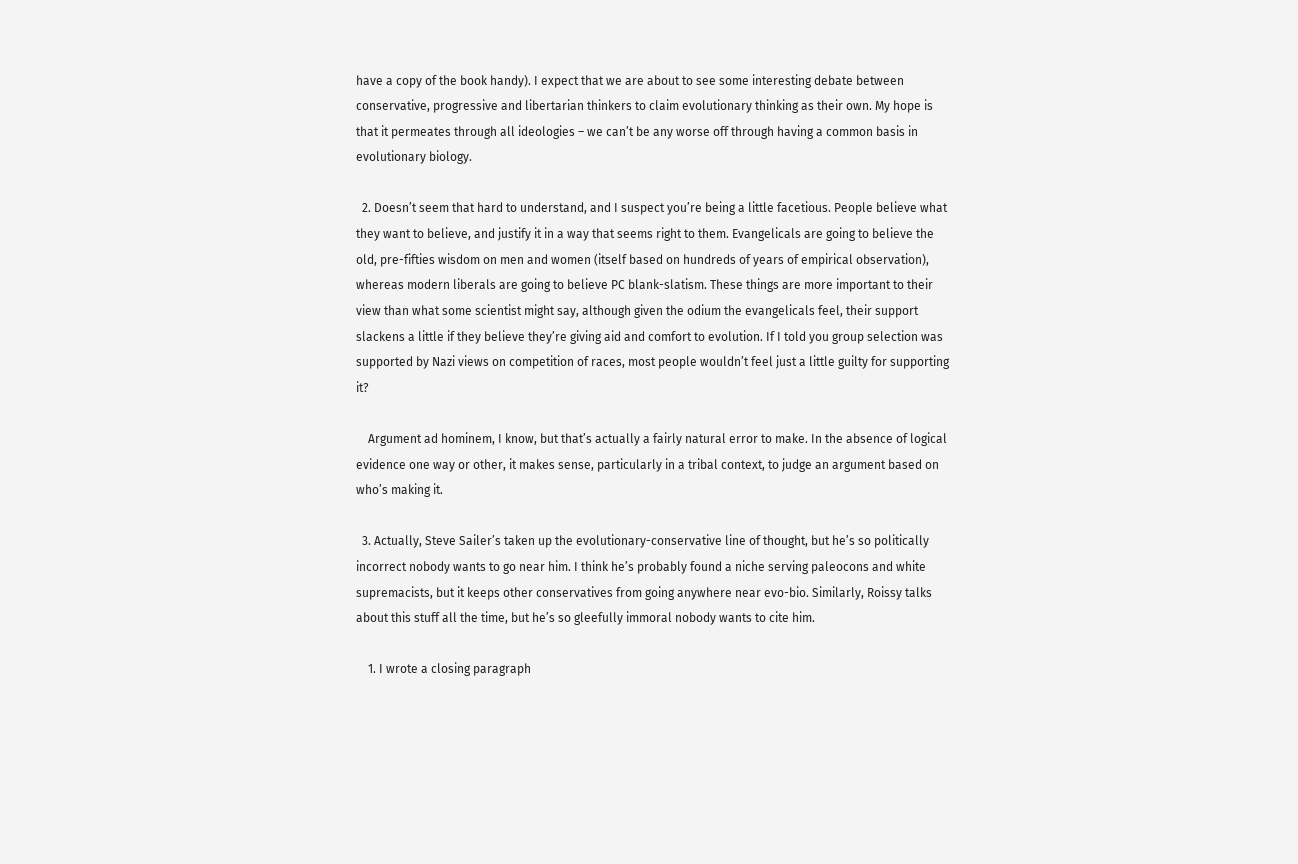have a copy of the book handy). I expect that we are about to see some interesting debate between conservative, progressive and libertarian thinkers to claim evolutionary thinking as their own. My hope is that it permeates through all ideologies – we can’t be any worse off through having a common basis in evolutionary biology.

  2. Doesn’t seem that hard to understand, and I suspect you’re being a little facetious. People believe what they want to believe, and justify it in a way that seems right to them. Evangelicals are going to believe the old, pre-fifties wisdom on men and women (itself based on hundreds of years of empirical observation), whereas modern liberals are going to believe PC blank-slatism. These things are more important to their view than what some scientist might say, although given the odium the evangelicals feel, their support slackens a little if they believe they’re giving aid and comfort to evolution. If I told you group selection was supported by Nazi views on competition of races, most people wouldn’t feel just a little guilty for supporting it?

    Argument ad hominem, I know, but that’s actually a fairly natural error to make. In the absence of logical evidence one way or other, it makes sense, particularly in a tribal context, to judge an argument based on who’s making it.

  3. Actually, Steve Sailer’s taken up the evolutionary-conservative line of thought, but he’s so politically incorrect nobody wants to go near him. I think he’s probably found a niche serving paleocons and white supremacists, but it keeps other conservatives from going anywhere near evo-bio. Similarly, Roissy talks about this stuff all the time, but he’s so gleefully immoral nobody wants to cite him.

    1. I wrote a closing paragraph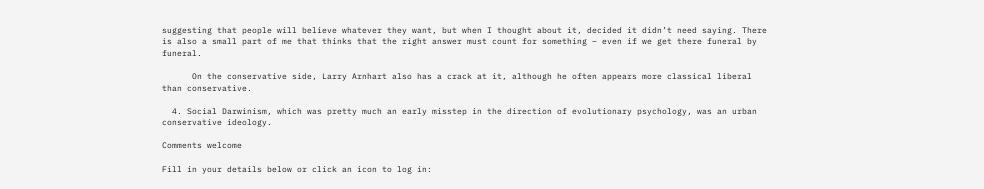suggesting that people will believe whatever they want, but when I thought about it, decided it didn’t need saying. There is also a small part of me that thinks that the right answer must count for something – even if we get there funeral by funeral.

      On the conservative side, Larry Arnhart also has a crack at it, although he often appears more classical liberal than conservative.

  4. Social Darwinism, which was pretty much an early misstep in the direction of evolutionary psychology, was an urban conservative ideology.

Comments welcome

Fill in your details below or click an icon to log in: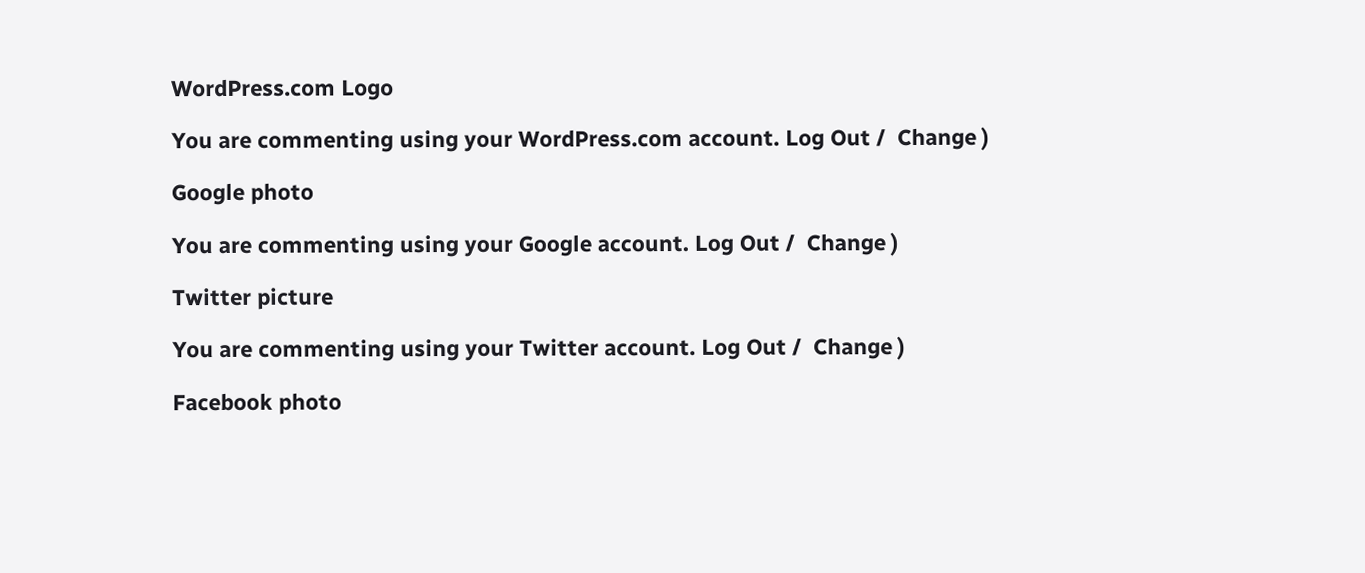WordPress.com Logo

You are commenting using your WordPress.com account. Log Out /  Change )

Google photo

You are commenting using your Google account. Log Out /  Change )

Twitter picture

You are commenting using your Twitter account. Log Out /  Change )

Facebook photo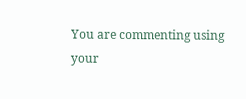You are commenting using your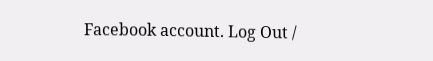Facebook account. Log Out /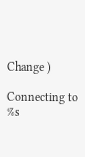Change )

Connecting to %s